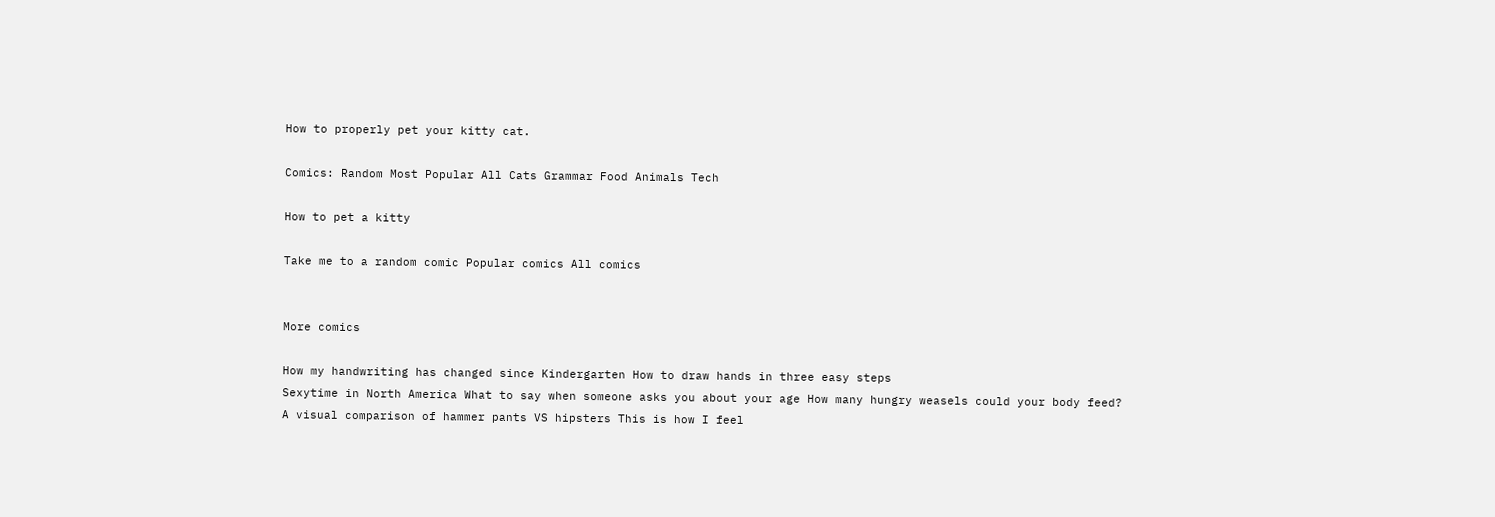How to properly pet your kitty cat.

Comics: Random Most Popular All Cats Grammar Food Animals Tech

How to pet a kitty

Take me to a random comic Popular comics All comics


More comics

How my handwriting has changed since Kindergarten How to draw hands in three easy steps
Sexytime in North America What to say when someone asks you about your age How many hungry weasels could your body feed?
A visual comparison of hammer pants VS hipsters This is how I feel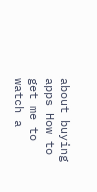about buying apps How to get me to watch a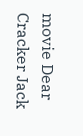movie Dear Cracker Jack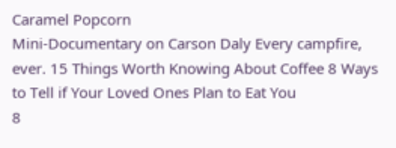Caramel Popcorn
Mini-Documentary on Carson Daly Every campfire, ever. 15 Things Worth Knowing About Coffee 8 Ways to Tell if Your Loved Ones Plan to Eat You
8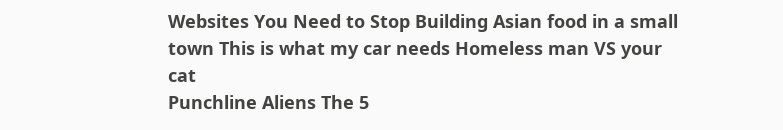Websites You Need to Stop Building Asian food in a small town This is what my car needs Homeless man VS your cat
Punchline Aliens The 5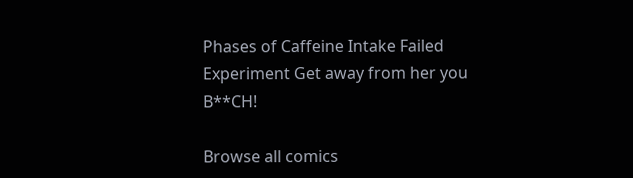Phases of Caffeine Intake Failed Experiment Get away from her you B**CH!

Browse all comics